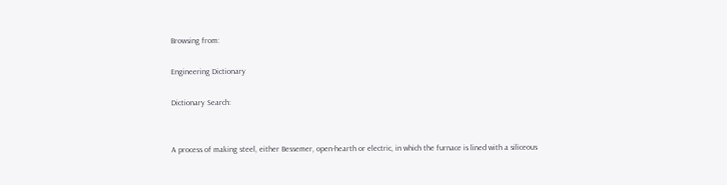Browsing from:

Engineering Dictionary

Dictionary Search:


A process of making steel, either Bessemer, open-hearth or electric, in which the furnace is lined with a siliceous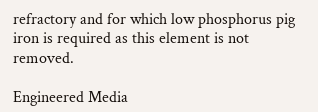refractory and for which low phosphorus pig iron is required as this element is not removed.

Engineered Media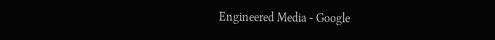Engineered Media - Google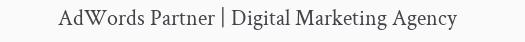AdWords Partner | Digital Marketing Agency